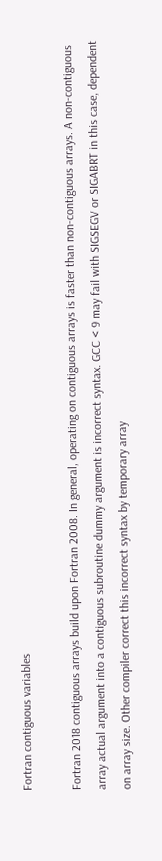Fortran contiguous variables

Fortran 2018 contiguous arrays build upon Fortran 2008. In general, operating on contiguous arrays is faster than non-contiguous arrays. A non-contiguous array actual argument into a contiguous subroutine dummy argument is incorrect syntax. GCC < 9 may fail with SIGSEGV or SIGABRT in this case, dependent on array size. Other compiler correct this incorrect syntax by temporary array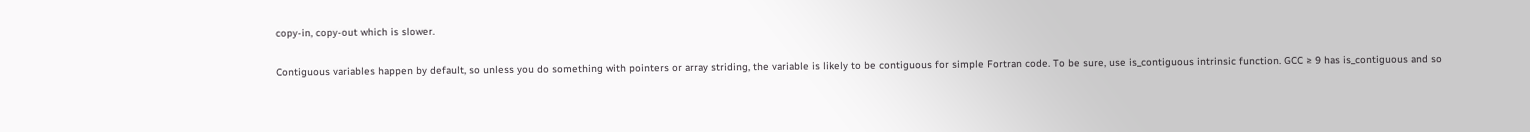copy-in, copy-out which is slower.

Contiguous variables happen by default, so unless you do something with pointers or array striding, the variable is likely to be contiguous for simple Fortran code. To be sure, use is_contiguous intrinsic function. GCC ≥ 9 has is_contiguous and so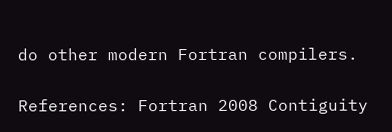do other modern Fortran compilers.

References: Fortran 2008 Contiguity